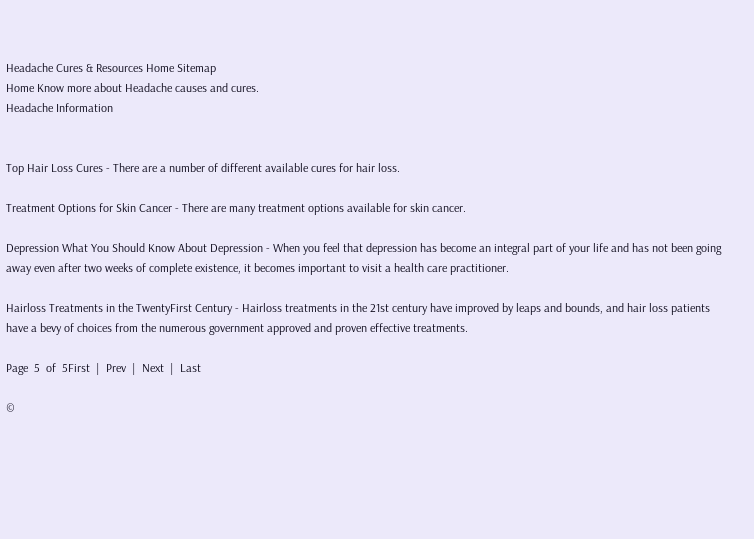Headache Cures & Resources Home Sitemap
Home Know more about Headache causes and cures.
Headache Information


Top Hair Loss Cures - There are a number of different available cures for hair loss.

Treatment Options for Skin Cancer - There are many treatment options available for skin cancer.

Depression What You Should Know About Depression - When you feel that depression has become an integral part of your life and has not been going away even after two weeks of complete existence, it becomes important to visit a health care practitioner.

Hairloss Treatments in the TwentyFirst Century - Hairloss treatments in the 21st century have improved by leaps and bounds, and hair loss patients have a bevy of choices from the numerous government approved and proven effective treatments.

Page  5  of  5First  |  Prev  |  Next  |  Last

©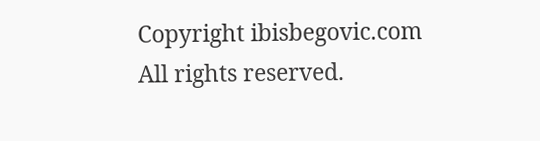Copyright ibisbegovic.com All rights reserved.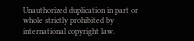Unauthorized duplication in part or whole strictly prohibited by international copyright law.